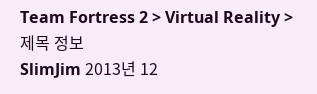Team Fortress 2 > Virtual Reality > 제목 정보
SlimJim 2013년 12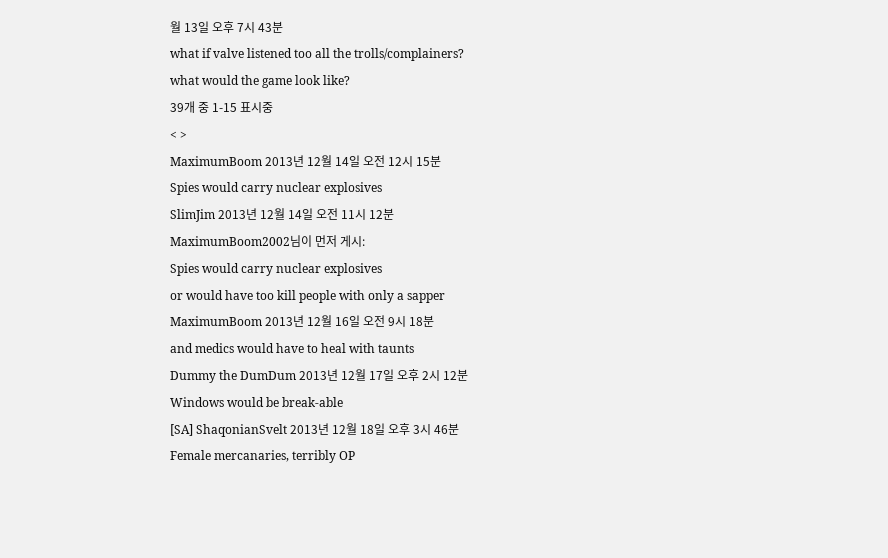월 13일 오후 7시 43분
what if valve listened too all the trolls/complainers?
what would the game look like?
39개 중 1-15 표시중
< >
MaximumBoom 2013년 12월 14일 오전 12시 15분
Spies would carry nuclear explosives
SlimJim 2013년 12월 14일 오전 11시 12분
MaximumBoom2002님이 먼저 게시:
Spies would carry nuclear explosives
or would have too kill people with only a sapper
MaximumBoom 2013년 12월 16일 오전 9시 18분
and medics would have to heal with taunts
Dummy the DumDum 2013년 12월 17일 오후 2시 12분
Windows would be break-able
[SA] ShaqonianSvelt 2013년 12월 18일 오후 3시 46분
Female mercanaries, terribly OP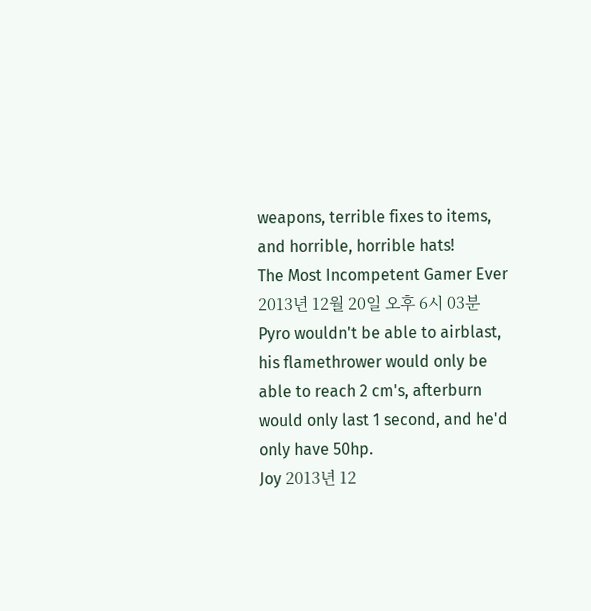weapons, terrible fixes to items, and horrible, horrible hats!
The Most Incompetent Gamer Ever 2013년 12월 20일 오후 6시 03분
Pyro wouldn't be able to airblast, his flamethrower would only be able to reach 2 cm's, afterburn would only last 1 second, and he'd only have 50hp.
Joy 2013년 12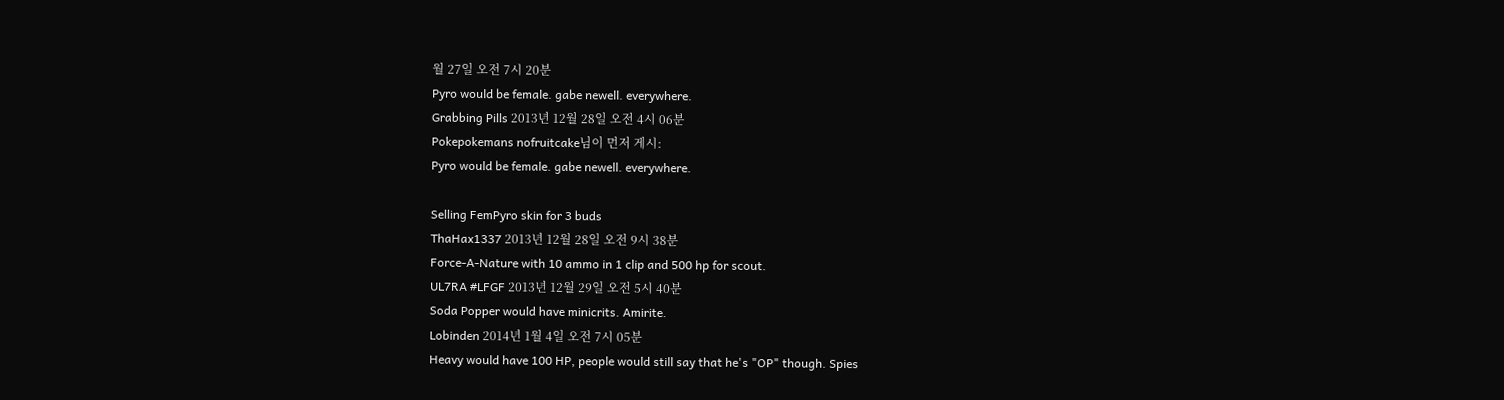월 27일 오전 7시 20분
Pyro would be female. gabe newell. everywhere.
Grabbing Pills 2013년 12월 28일 오전 4시 06분
Pokepokemans nofruitcake님이 먼저 게시:
Pyro would be female. gabe newell. everywhere.

Selling FemPyro skin for 3 buds
ThaHax1337 2013년 12월 28일 오전 9시 38분
Force-A-Nature with 10 ammo in 1 clip and 500 hp for scout.
UL7RA #LFGF 2013년 12월 29일 오전 5시 40분
Soda Popper would have minicrits. Amirite.
Lobinden 2014년 1월 4일 오전 7시 05분
Heavy would have 100 HP, people would still say that he's "OP" though. Spies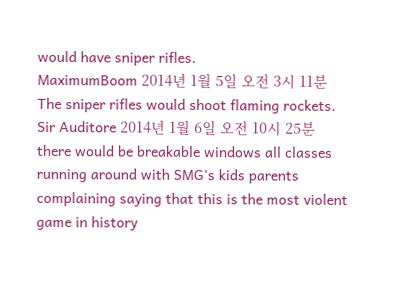would have sniper rifles.
MaximumBoom 2014년 1월 5일 오전 3시 11분
The sniper rifles would shoot flaming rockets.
Sir Auditore 2014년 1월 6일 오전 10시 25분
there would be breakable windows all classes running around with SMG's kids parents complaining saying that this is the most violent game in history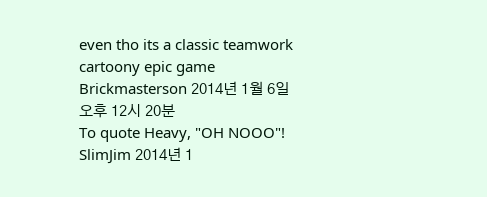even tho its a classic teamwork cartoony epic game
Brickmasterson 2014년 1월 6일 오후 12시 20분
To quote Heavy, "OH NOOO"!
SlimJim 2014년 1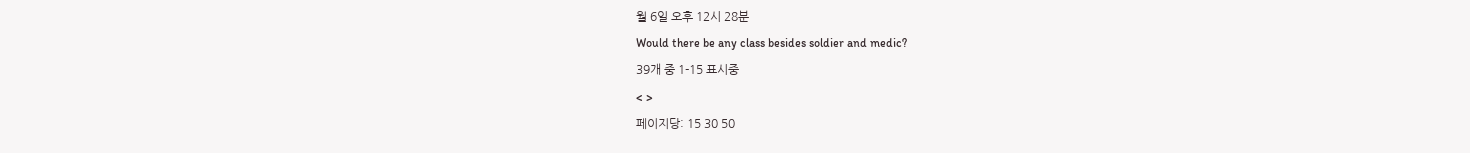월 6일 오후 12시 28분
Would there be any class besides soldier and medic?
39개 중 1-15 표시중
< >
페이지당: 15 30 50